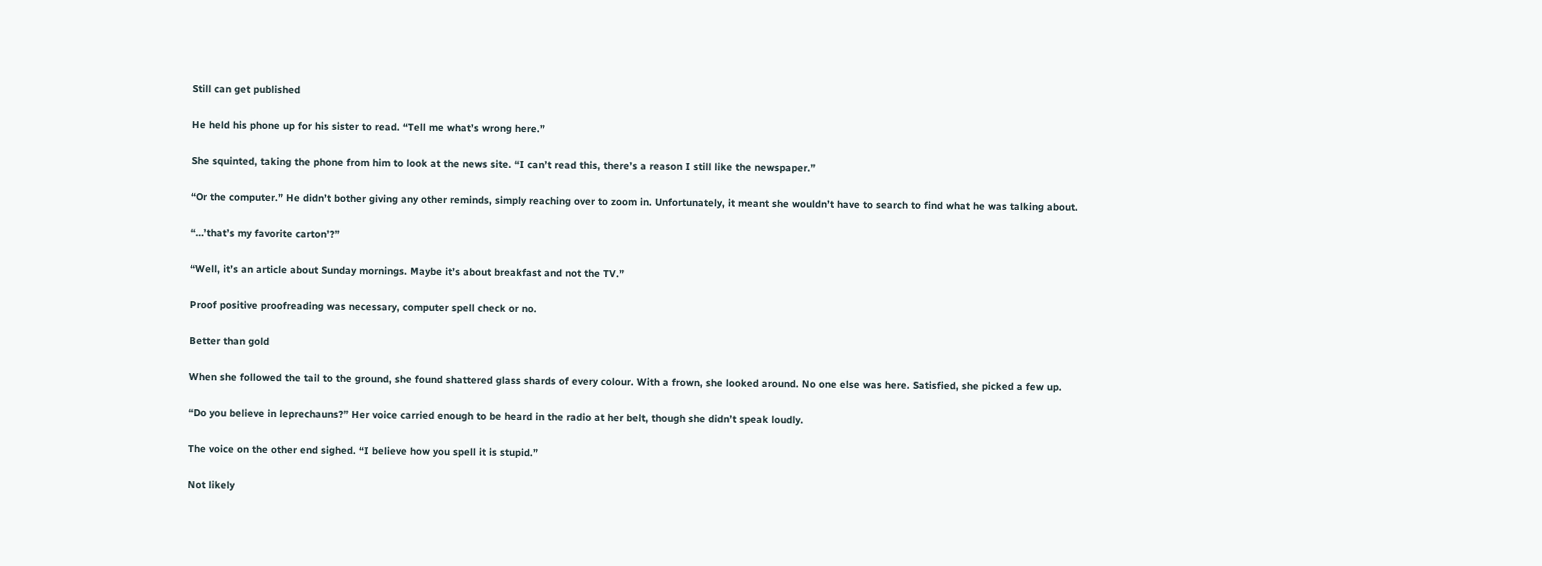Still can get published

He held his phone up for his sister to read. “Tell me what’s wrong here.”

She squinted, taking the phone from him to look at the news site. “I can’t read this, there’s a reason I still like the newspaper.”

“Or the computer.” He didn’t bother giving any other reminds, simply reaching over to zoom in. Unfortunately, it meant she wouldn’t have to search to find what he was talking about.

“…’that’s my favorite carton’?”

“Well, it’s an article about Sunday mornings. Maybe it’s about breakfast and not the TV.”

Proof positive proofreading was necessary, computer spell check or no.

Better than gold

When she followed the tail to the ground, she found shattered glass shards of every colour. With a frown, she looked around. No one else was here. Satisfied, she picked a few up.

“Do you believe in leprechauns?” Her voice carried enough to be heard in the radio at her belt, though she didn’t speak loudly.

The voice on the other end sighed. “I believe how you spell it is stupid.”

Not likely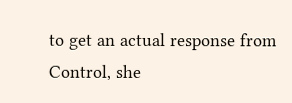to get an actual response from Control, she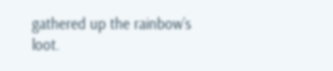gathered up the rainbow’s loot.